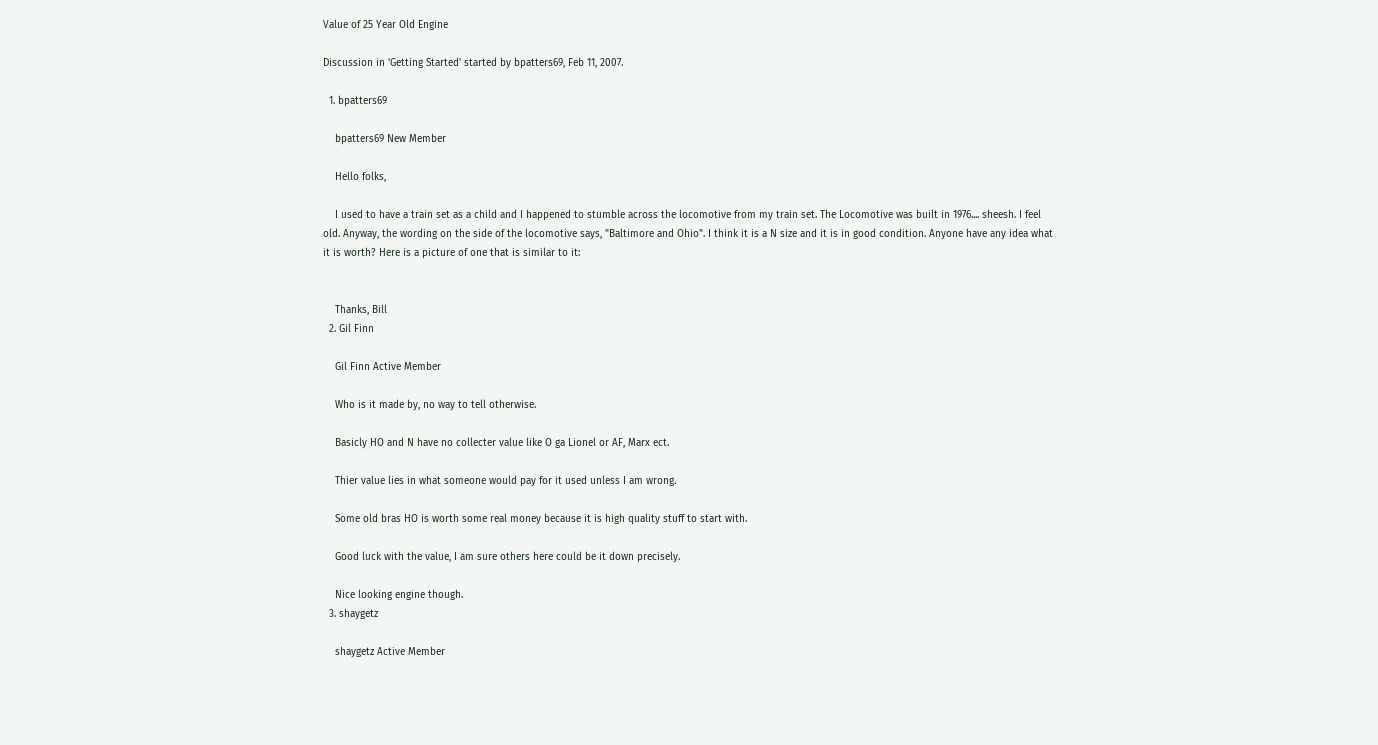Value of 25 Year Old Engine

Discussion in 'Getting Started' started by bpatters69, Feb 11, 2007.

  1. bpatters69

    bpatters69 New Member

    Hello folks,

    I used to have a train set as a child and I happened to stumble across the locomotive from my train set. The Locomotive was built in 1976.... sheesh. I feel old. Anyway, the wording on the side of the locomotive says, "Baltimore and Ohio". I think it is a N size and it is in good condition. Anyone have any idea what it is worth? Here is a picture of one that is similar to it:


    Thanks, Bill
  2. Gil Finn

    Gil Finn Active Member

    Who is it made by, no way to tell otherwise.

    Basicly HO and N have no collecter value like O ga Lionel or AF, Marx ect.

    Thier value lies in what someone would pay for it used unless I am wrong.

    Some old bras HO is worth some real money because it is high quality stuff to start with.

    Good luck with the value, I am sure others here could be it down precisely.

    Nice looking engine though.
  3. shaygetz

    shaygetz Active Member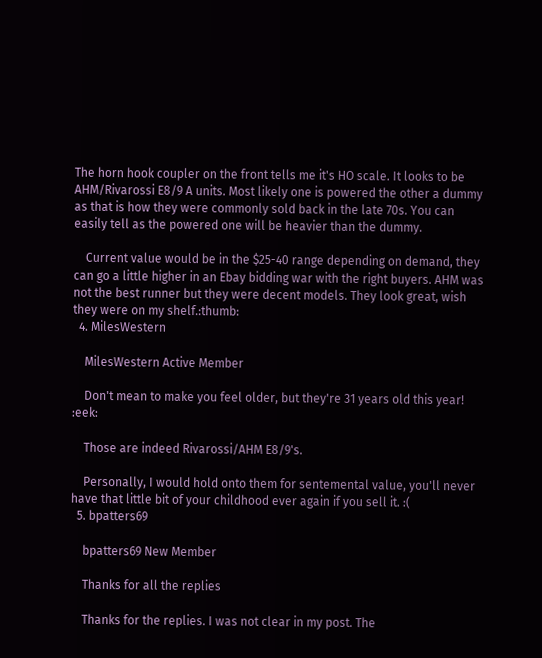The horn hook coupler on the front tells me it's HO scale. It looks to be AHM/Rivarossi E8/9 A units. Most likely one is powered the other a dummy as that is how they were commonly sold back in the late 70s. You can easily tell as the powered one will be heavier than the dummy.

    Current value would be in the $25-40 range depending on demand, they can go a little higher in an Ebay bidding war with the right buyers. AHM was not the best runner but they were decent models. They look great, wish they were on my shelf.:thumb:
  4. MilesWestern

    MilesWestern Active Member

    Don't mean to make you feel older, but they're 31 years old this year! :eek:

    Those are indeed Rivarossi/AHM E8/9's.

    Personally, I would hold onto them for sentemental value, you'll never have that little bit of your childhood ever again if you sell it. :(
  5. bpatters69

    bpatters69 New Member

    Thanks for all the replies

    Thanks for the replies. I was not clear in my post. The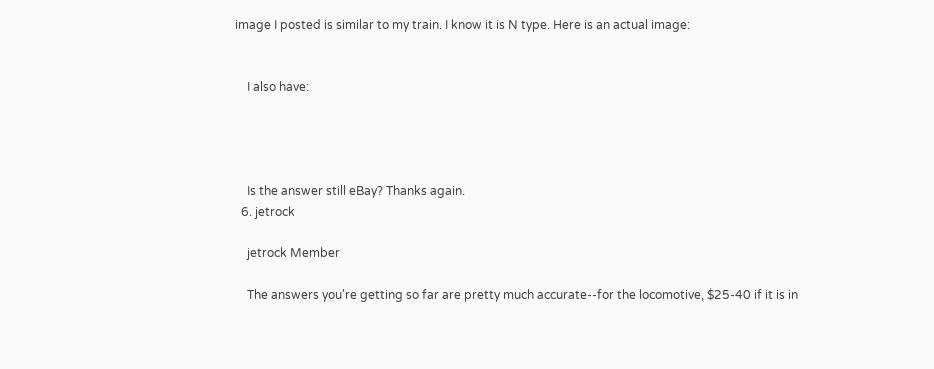image I posted is similar to my train. I know it is N type. Here is an actual image:


    I also have:




    Is the answer still eBay? Thanks again.
  6. jetrock

    jetrock Member

    The answers you're getting so far are pretty much accurate--for the locomotive, $25-40 if it is in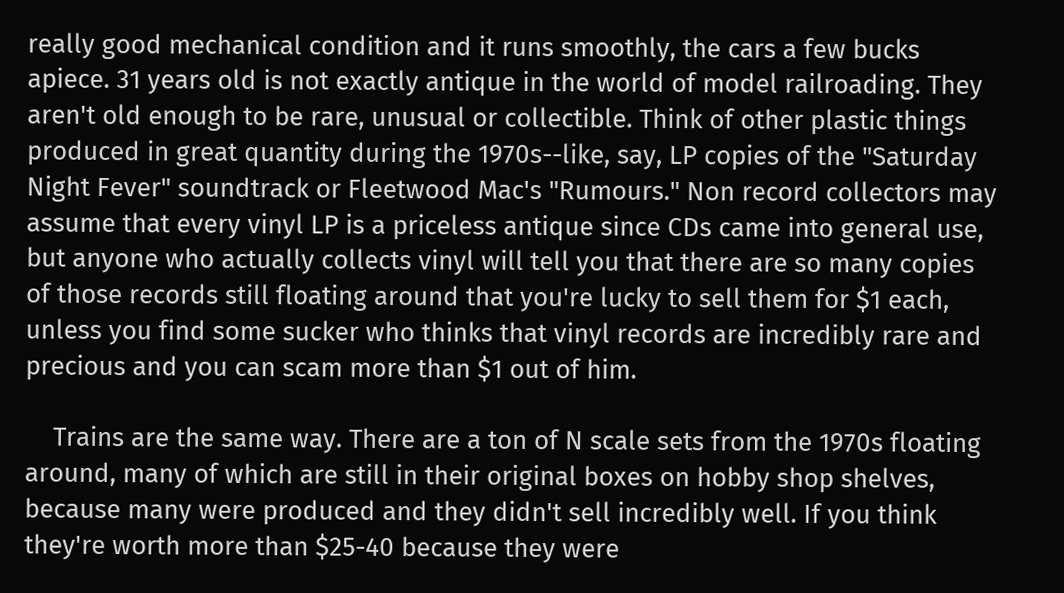really good mechanical condition and it runs smoothly, the cars a few bucks apiece. 31 years old is not exactly antique in the world of model railroading. They aren't old enough to be rare, unusual or collectible. Think of other plastic things produced in great quantity during the 1970s--like, say, LP copies of the "Saturday Night Fever" soundtrack or Fleetwood Mac's "Rumours." Non record collectors may assume that every vinyl LP is a priceless antique since CDs came into general use, but anyone who actually collects vinyl will tell you that there are so many copies of those records still floating around that you're lucky to sell them for $1 each, unless you find some sucker who thinks that vinyl records are incredibly rare and precious and you can scam more than $1 out of him.

    Trains are the same way. There are a ton of N scale sets from the 1970s floating around, many of which are still in their original boxes on hobby shop shelves, because many were produced and they didn't sell incredibly well. If you think they're worth more than $25-40 because they were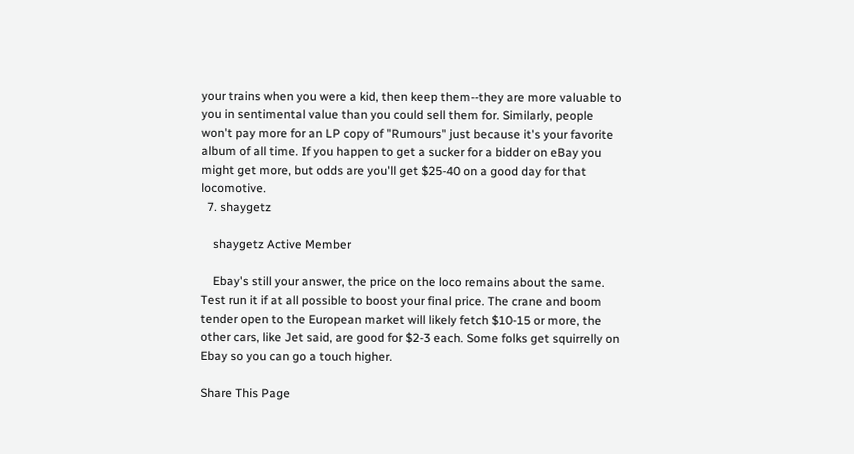your trains when you were a kid, then keep them--they are more valuable to you in sentimental value than you could sell them for. Similarly, people won't pay more for an LP copy of "Rumours" just because it's your favorite album of all time. If you happen to get a sucker for a bidder on eBay you might get more, but odds are you'll get $25-40 on a good day for that locomotive.
  7. shaygetz

    shaygetz Active Member

    Ebay's still your answer, the price on the loco remains about the same. Test run it if at all possible to boost your final price. The crane and boom tender open to the European market will likely fetch $10-15 or more, the other cars, like Jet said, are good for $2-3 each. Some folks get squirrelly on Ebay so you can go a touch higher.

Share This Page